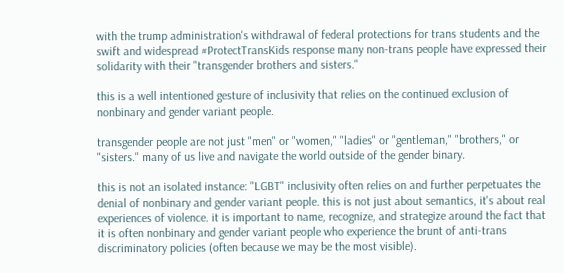with the trump administration's withdrawal of federal protections for trans students and the swift and widespread #ProtectTransKids response many non-trans people have expressed their solidarity with their "transgender brothers and sisters."

this is a well intentioned gesture of inclusivity that relies on the continued exclusion of nonbinary and gender variant people.

transgender people are not just "men" or "women," "ladies" or "gentleman," "brothers," or "sisters." many of us live and navigate the world outside of the gender binary.

this is not an isolated instance: "LGBT" inclusivity often relies on and further perpetuates the denial of nonbinary and gender variant people. this is not just about semantics, it's about real experiences of violence. it is important to name, recognize, and strategize around the fact that it is often nonbinary and gender variant people who experience the brunt of anti-trans discriminatory policies (often because we may be the most visible).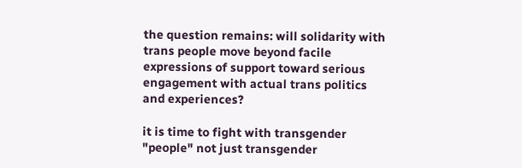the question remains: will solidarity with trans people move beyond facile expressions of support toward serious engagement with actual trans politics and experiences?

it is time to fight with transgender "people" not just transgender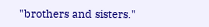"brothers and sisters."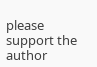please support the author